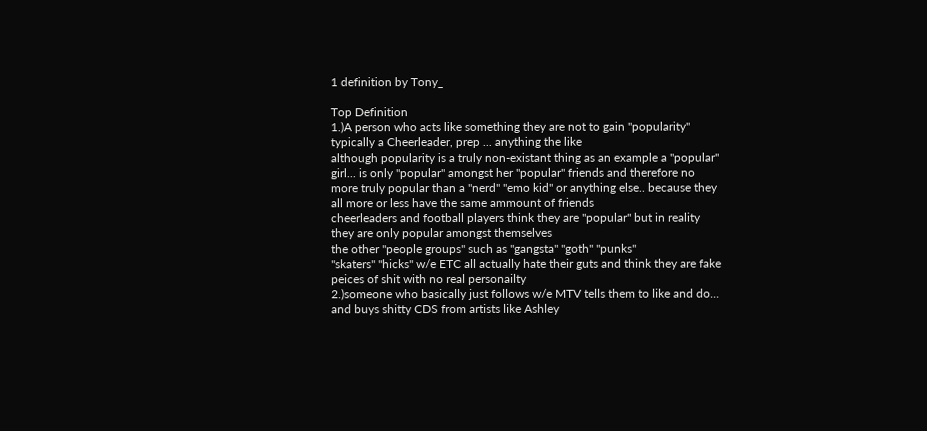1 definition by Tony_

Top Definition
1.)A person who acts like something they are not to gain "popularity" typically a Cheerleader, prep ... anything the like
although popularity is a truly non-existant thing as an example a "popular" girl... is only "popular" amongst her "popular" friends and therefore no more truly popular than a "nerd" "emo kid" or anything else.. because they all more or less have the same ammount of friends
cheerleaders and football players think they are "popular" but in reality they are only popular amongst themselves
the other "people groups" such as "gangsta" "goth" "punks"
"skaters" "hicks" w/e ETC all actually hate their guts and think they are fake peices of shit with no real personailty
2.)someone who basically just follows w/e MTV tells them to like and do... and buys shitty CDS from artists like Ashley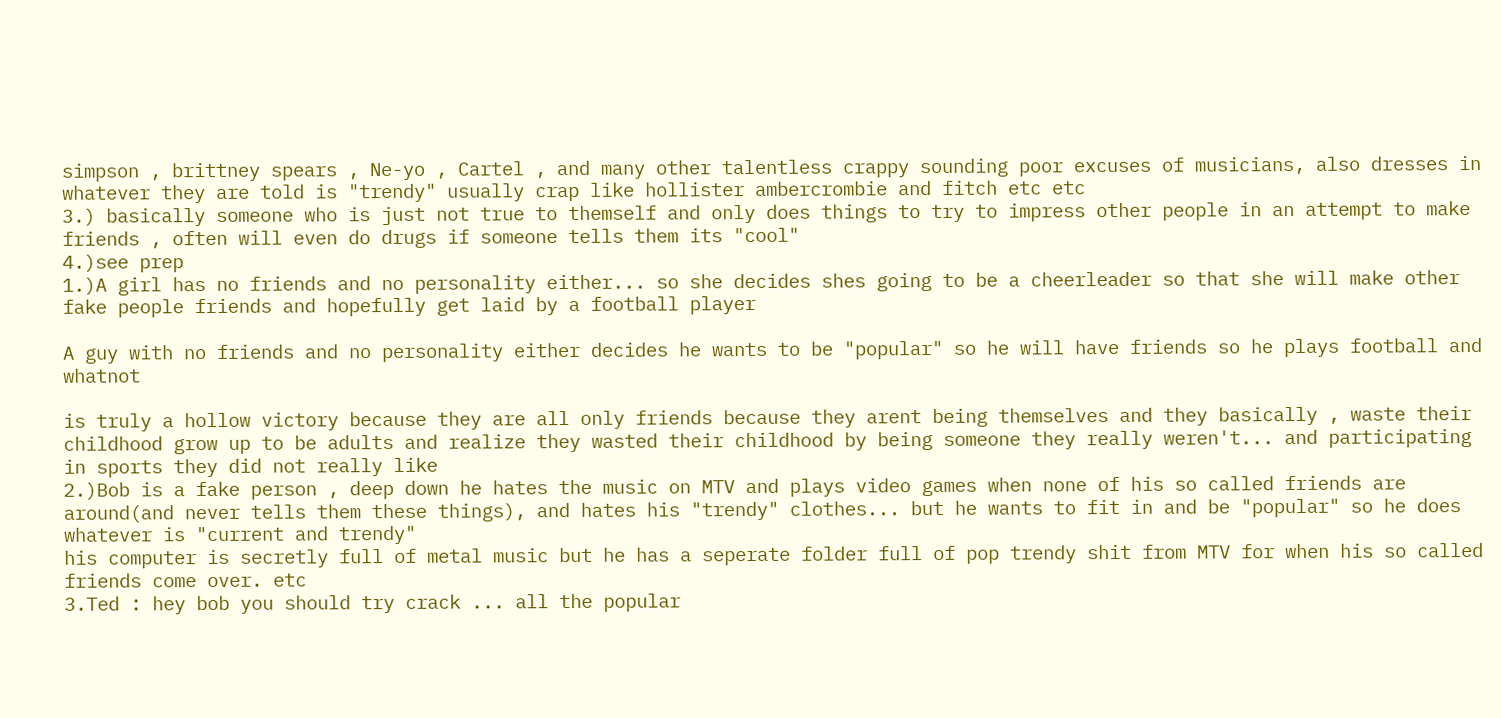simpson , brittney spears , Ne-yo , Cartel , and many other talentless crappy sounding poor excuses of musicians, also dresses in whatever they are told is "trendy" usually crap like hollister ambercrombie and fitch etc etc
3.) basically someone who is just not true to themself and only does things to try to impress other people in an attempt to make friends , often will even do drugs if someone tells them its "cool"
4.)see prep
1.)A girl has no friends and no personality either... so she decides shes going to be a cheerleader so that she will make other fake people friends and hopefully get laid by a football player

A guy with no friends and no personality either decides he wants to be "popular" so he will have friends so he plays football and whatnot

is truly a hollow victory because they are all only friends because they arent being themselves and they basically , waste their childhood grow up to be adults and realize they wasted their childhood by being someone they really weren't... and participating in sports they did not really like
2.)Bob is a fake person , deep down he hates the music on MTV and plays video games when none of his so called friends are around(and never tells them these things), and hates his "trendy" clothes... but he wants to fit in and be "popular" so he does whatever is "current and trendy"
his computer is secretly full of metal music but he has a seperate folder full of pop trendy shit from MTV for when his so called friends come over. etc
3.Ted : hey bob you should try crack ... all the popular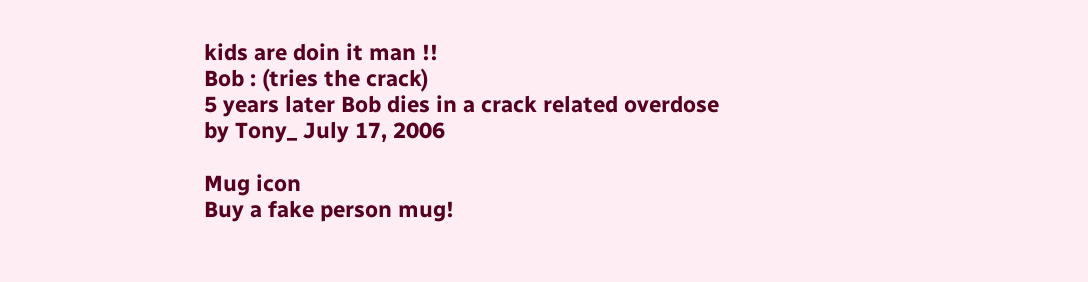kids are doin it man !!
Bob : (tries the crack)
5 years later Bob dies in a crack related overdose
by Tony_ July 17, 2006

Mug icon
Buy a fake person mug!